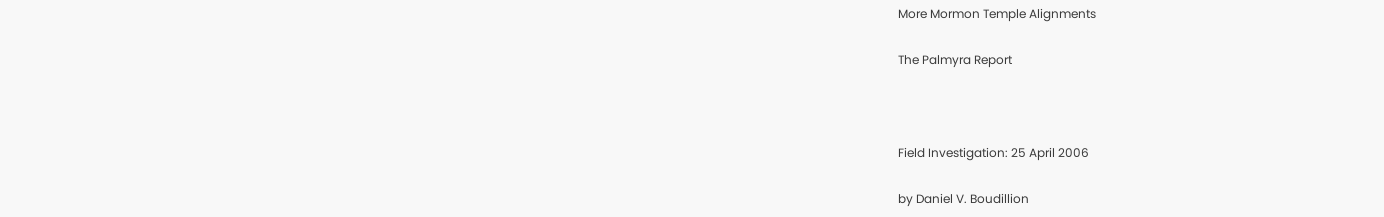More Mormon Temple Alignments

The Palmyra Report



Field Investigation: 25 April 2006

by Daniel V. Boudillion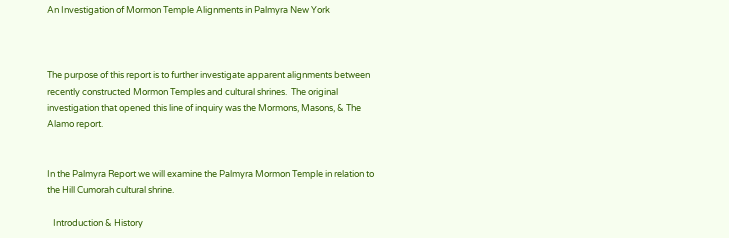An Investigation of Mormon Temple Alignments in Palmyra New York



The purpose of this report is to further investigate apparent alignments between recently constructed Mormon Temples and cultural shrines.  The original investigation that opened this line of inquiry was the Mormons, Masons, & The Alamo report.


In the Palmyra Report we will examine the Palmyra Mormon Temple in relation to the Hill Cumorah cultural shrine.

   Introduction & History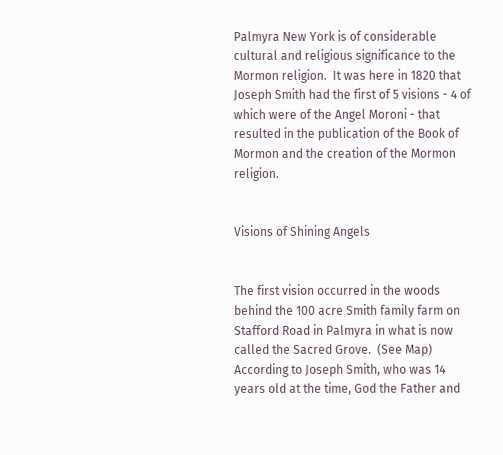Palmyra New York is of considerable cultural and religious significance to the Mormon religion.  It was here in 1820 that Joseph Smith had the first of 5 visions - 4 of which were of the Angel Moroni - that resulted in the publication of the Book of Mormon and the creation of the Mormon religion.


Visions of Shining Angels


The first vision occurred in the woods behind the 100 acre Smith family farm on Stafford Road in Palmyra in what is now called the Sacred Grove.  (See Map)  According to Joseph Smith, who was 14 years old at the time, God the Father and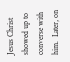Jesus Christ showed up to converse with him.  Later, on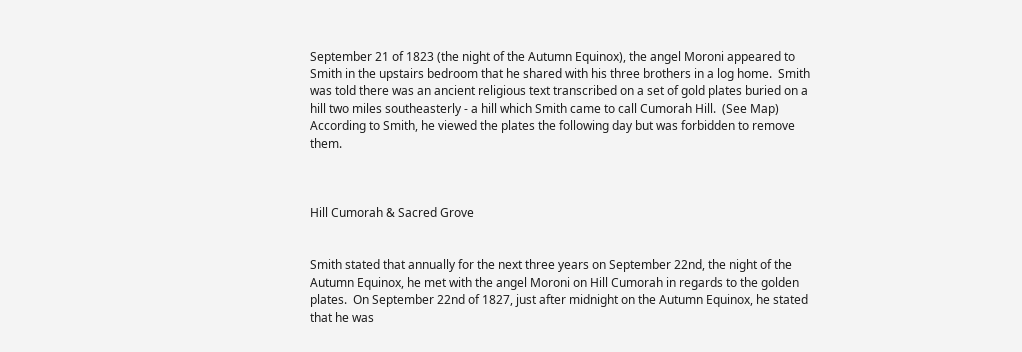September 21 of 1823 (the night of the Autumn Equinox), the angel Moroni appeared to Smith in the upstairs bedroom that he shared with his three brothers in a log home.  Smith was told there was an ancient religious text transcribed on a set of gold plates buried on a hill two miles southeasterly - a hill which Smith came to call Cumorah Hill.  (See Map) According to Smith, he viewed the plates the following day but was forbidden to remove them.



Hill Cumorah & Sacred Grove


Smith stated that annually for the next three years on September 22nd, the night of the Autumn Equinox, he met with the angel Moroni on Hill Cumorah in regards to the golden plates.  On September 22nd of 1827, just after midnight on the Autumn Equinox, he stated that he was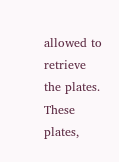allowed to retrieve the plates.  These plates,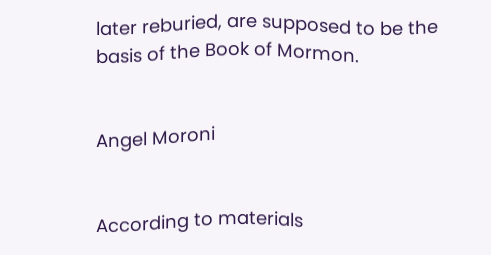later reburied, are supposed to be the basis of the Book of Mormon.


Angel Moroni


According to materials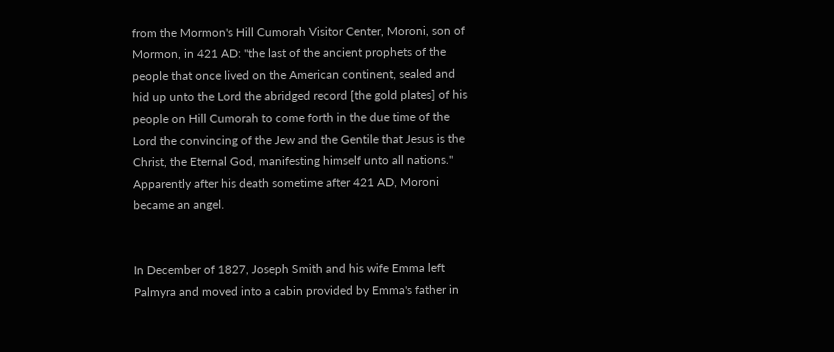from the Mormon's Hill Cumorah Visitor Center, Moroni, son of Mormon, in 421 AD: "the last of the ancient prophets of the people that once lived on the American continent, sealed and hid up unto the Lord the abridged record [the gold plates] of his people on Hill Cumorah to come forth in the due time of the Lord the convincing of the Jew and the Gentile that Jesus is the Christ, the Eternal God, manifesting himself unto all nations."  Apparently after his death sometime after 421 AD, Moroni became an angel.


In December of 1827, Joseph Smith and his wife Emma left Palmyra and moved into a cabin provided by Emma's father in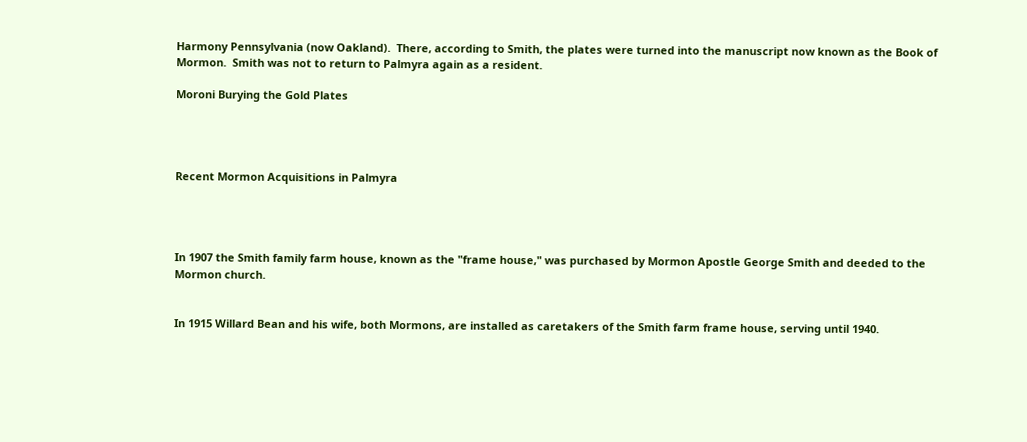Harmony Pennsylvania (now Oakland).  There, according to Smith, the plates were turned into the manuscript now known as the Book of Mormon.  Smith was not to return to Palmyra again as a resident.

Moroni Burying the Gold Plates




Recent Mormon Acquisitions in Palmyra




In 1907 the Smith family farm house, known as the "frame house," was purchased by Mormon Apostle George Smith and deeded to the Mormon church.


In 1915 Willard Bean and his wife, both Mormons, are installed as caretakers of the Smith farm frame house, serving until 1940.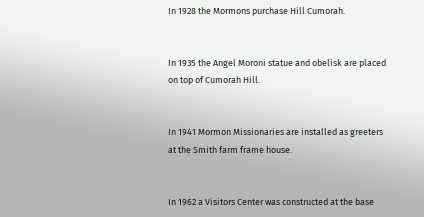In 1928 the Mormons purchase Hill Cumorah.


In 1935 the Angel Moroni statue and obelisk are placed on top of Cumorah Hill.


In 1941 Mormon Missionaries are installed as greeters at the Smith farm frame house.


In 1962 a Visitors Center was constructed at the base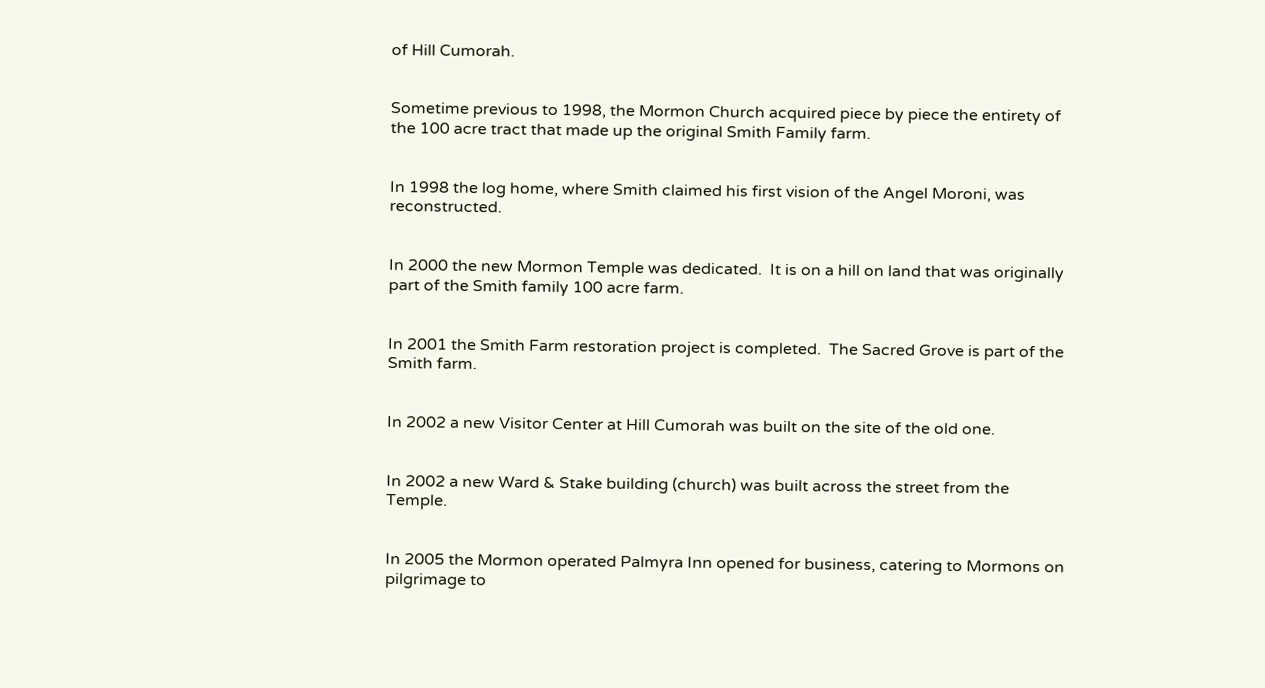of Hill Cumorah.


Sometime previous to 1998, the Mormon Church acquired piece by piece the entirety of the 100 acre tract that made up the original Smith Family farm.


In 1998 the log home, where Smith claimed his first vision of the Angel Moroni, was reconstructed.


In 2000 the new Mormon Temple was dedicated.  It is on a hill on land that was originally part of the Smith family 100 acre farm.


In 2001 the Smith Farm restoration project is completed.  The Sacred Grove is part of the Smith farm.


In 2002 a new Visitor Center at Hill Cumorah was built on the site of the old one.


In 2002 a new Ward & Stake building (church) was built across the street from the Temple.


In 2005 the Mormon operated Palmyra Inn opened for business, catering to Mormons on pilgrimage to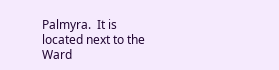Palmyra.  It is located next to the Ward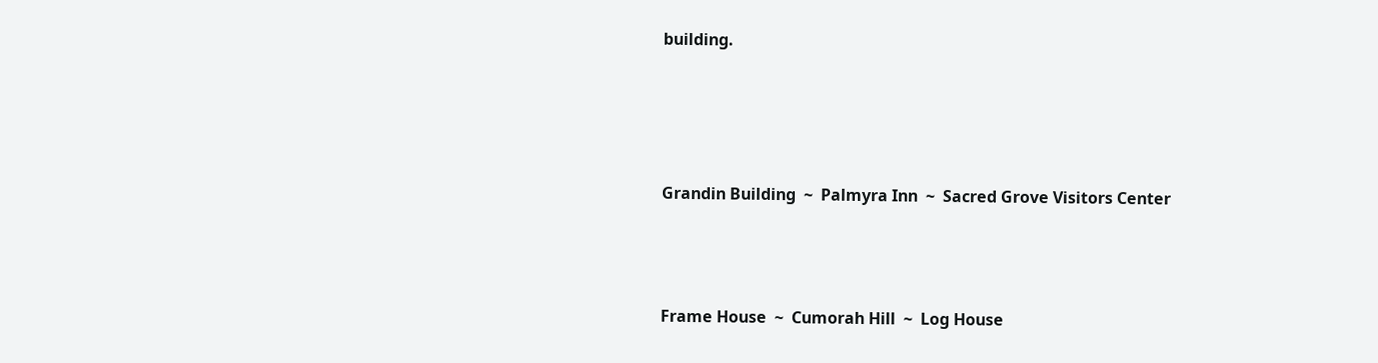building.




Grandin Building  ~  Palmyra Inn  ~  Sacred Grove Visitors Center



Frame House  ~  Cumorah Hill  ~  Log House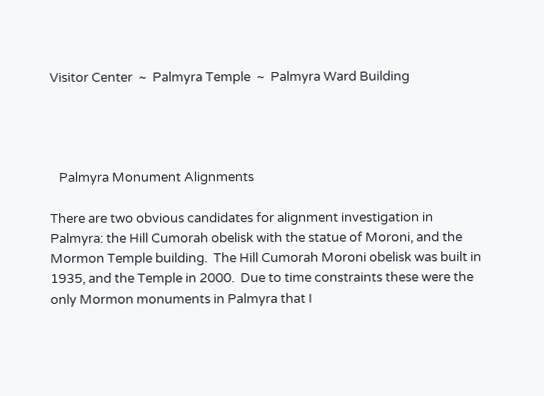Visitor Center  ~  Palmyra Temple  ~  Palmyra Ward Building




   Palmyra Monument Alignments

There are two obvious candidates for alignment investigation in Palmyra: the Hill Cumorah obelisk with the statue of Moroni, and the Mormon Temple building.  The Hill Cumorah Moroni obelisk was built in 1935, and the Temple in 2000.  Due to time constraints these were the only Mormon monuments in Palmyra that I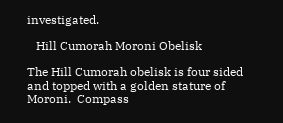investigated.

   Hill Cumorah Moroni Obelisk

The Hill Cumorah obelisk is four sided and topped with a golden stature of Moroni.  Compass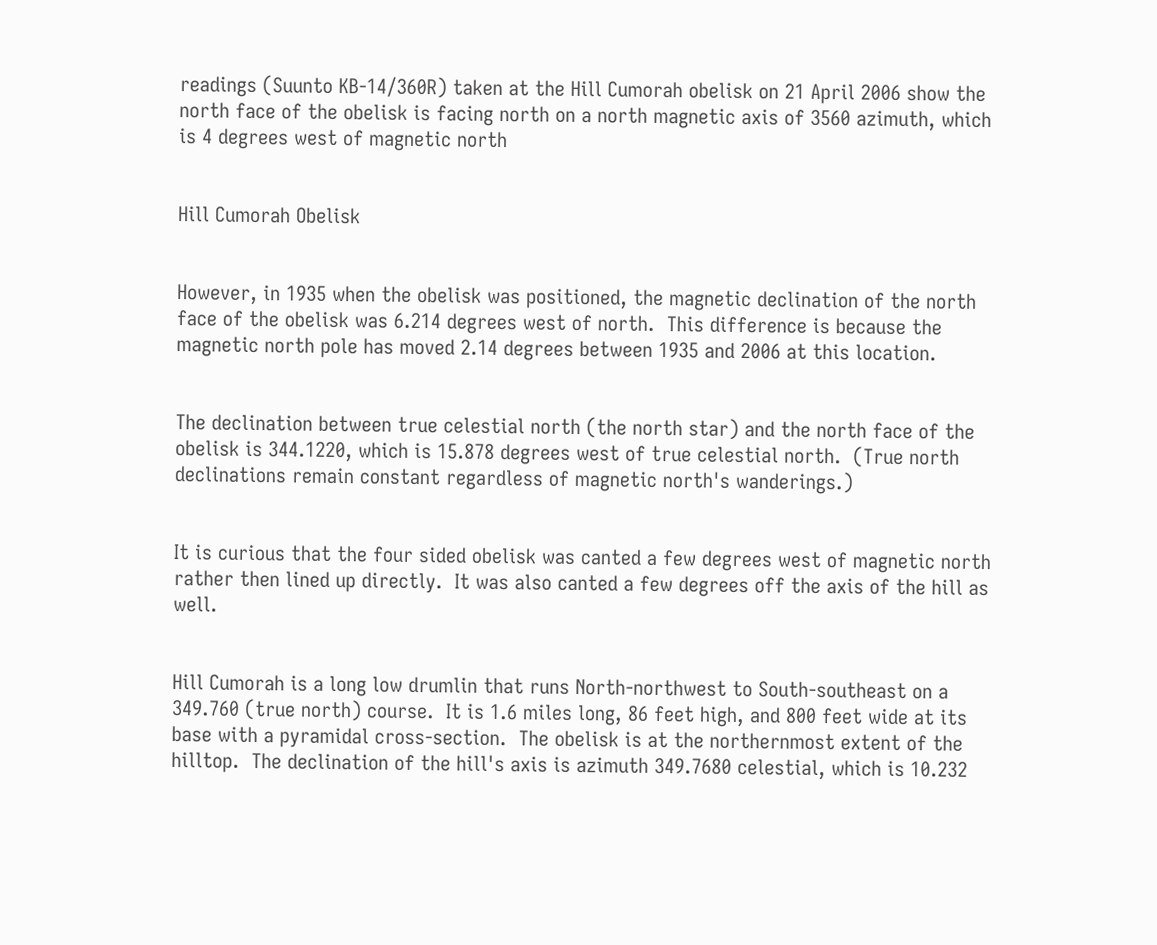readings (Suunto KB-14/360R) taken at the Hill Cumorah obelisk on 21 April 2006 show the north face of the obelisk is facing north on a north magnetic axis of 3560 azimuth, which is 4 degrees west of magnetic north


Hill Cumorah Obelisk


However, in 1935 when the obelisk was positioned, the magnetic declination of the north face of the obelisk was 6.214 degrees west of north.  This difference is because the magnetic north pole has moved 2.14 degrees between 1935 and 2006 at this location.


The declination between true celestial north (the north star) and the north face of the obelisk is 344.1220, which is 15.878 degrees west of true celestial north.  (True north declinations remain constant regardless of magnetic north's wanderings.)


It is curious that the four sided obelisk was canted a few degrees west of magnetic north rather then lined up directly.  It was also canted a few degrees off the axis of the hill as well.


Hill Cumorah is a long low drumlin that runs North-northwest to South-southeast on a 349.760 (true north) course.  It is 1.6 miles long, 86 feet high, and 800 feet wide at its base with a pyramidal cross-section.  The obelisk is at the northernmost extent of the hilltop.  The declination of the hill's axis is azimuth 349.7680 celestial, which is 10.232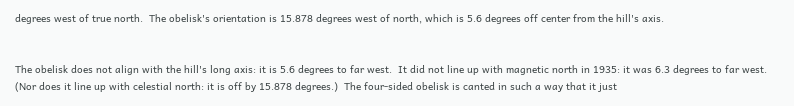degrees west of true north.  The obelisk's orientation is 15.878 degrees west of north, which is 5.6 degrees off center from the hill's axis.


The obelisk does not align with the hill's long axis: it is 5.6 degrees to far west.  It did not line up with magnetic north in 1935: it was 6.3 degrees to far west.  (Nor does it line up with celestial north: it is off by 15.878 degrees.)  The four-sided obelisk is canted in such a way that it just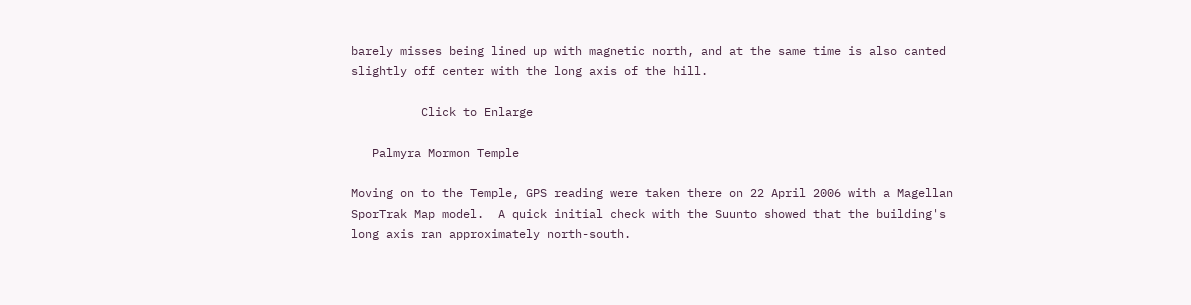barely misses being lined up with magnetic north, and at the same time is also canted slightly off center with the long axis of the hill.

          Click to Enlarge

   Palmyra Mormon Temple

Moving on to the Temple, GPS reading were taken there on 22 April 2006 with a Magellan SporTrak Map model.  A quick initial check with the Suunto showed that the building's long axis ran approximately north-south.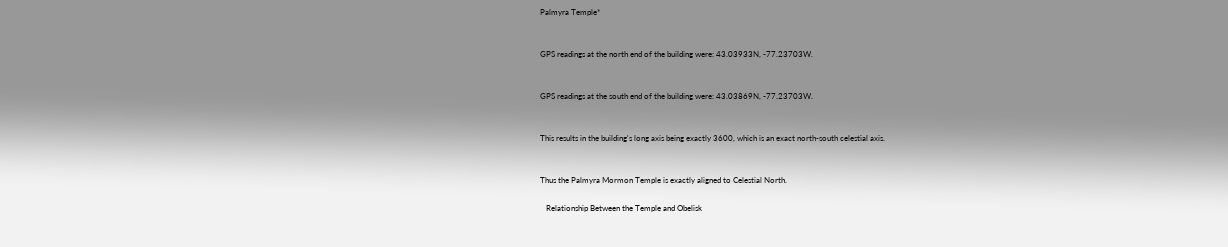Palmyra Temple*


GPS readings at the north end of the building were: 43.03933N, -77.23703W.


GPS readings at the south end of the building were: 43.03869N, -77.23703W.


This results in the building's long axis being exactly 3600, which is an exact north-south celestial axis.


Thus the Palmyra Mormon Temple is exactly aligned to Celestial North.

   Relationship Between the Temple and Obelisk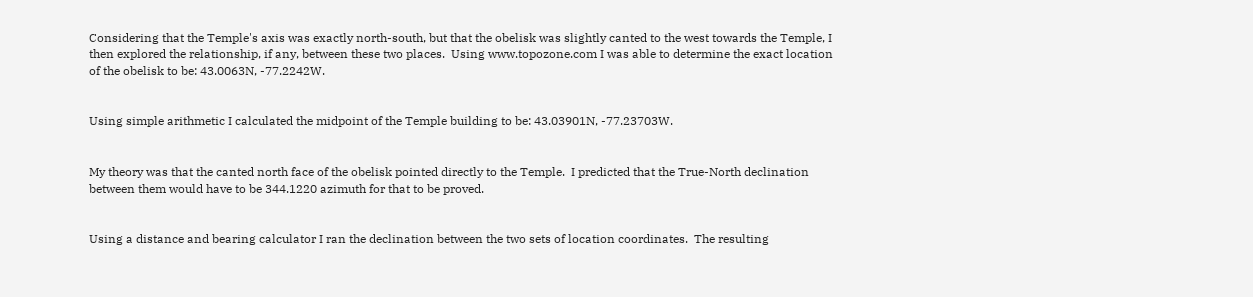Considering that the Temple's axis was exactly north-south, but that the obelisk was slightly canted to the west towards the Temple, I then explored the relationship, if any, between these two places.  Using www.topozone.com I was able to determine the exact location of the obelisk to be: 43.0063N, -77.2242W.


Using simple arithmetic I calculated the midpoint of the Temple building to be: 43.03901N, -77.23703W.


My theory was that the canted north face of the obelisk pointed directly to the Temple.  I predicted that the True-North declination between them would have to be 344.1220 azimuth for that to be proved.


Using a distance and bearing calculator I ran the declination between the two sets of location coordinates.  The resulting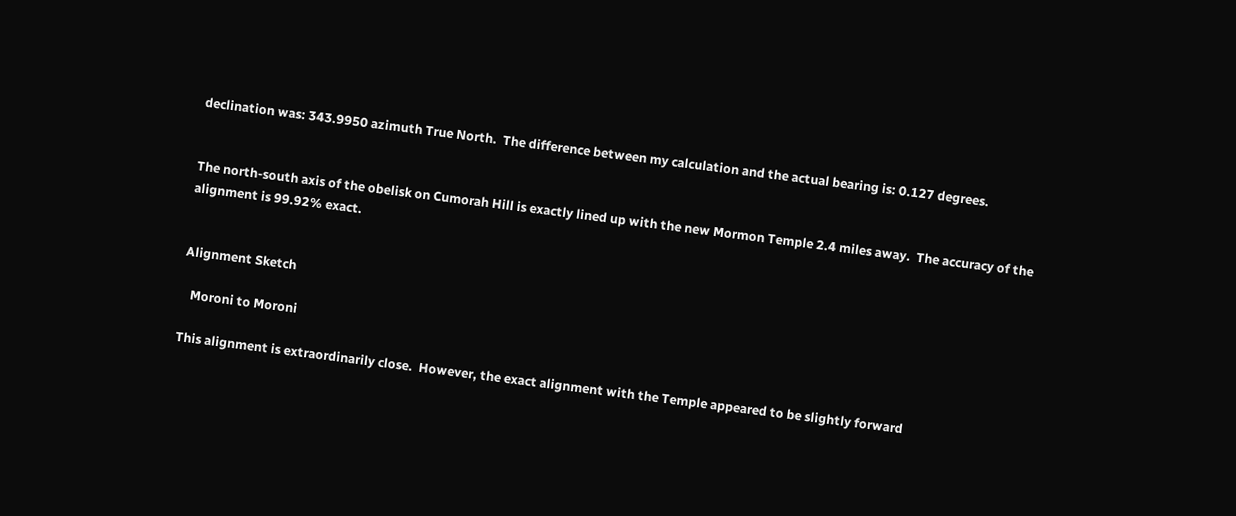declination was: 343.9950 azimuth True North.  The difference between my calculation and the actual bearing is: 0.127 degrees.


The north-south axis of the obelisk on Cumorah Hill is exactly lined up with the new Mormon Temple 2.4 miles away.  The accuracy of the alignment is 99.92% exact.


Alignment Sketch

   Moroni to Moroni

This alignment is extraordinarily close.  However, the exact alignment with the Temple appeared to be slightly forward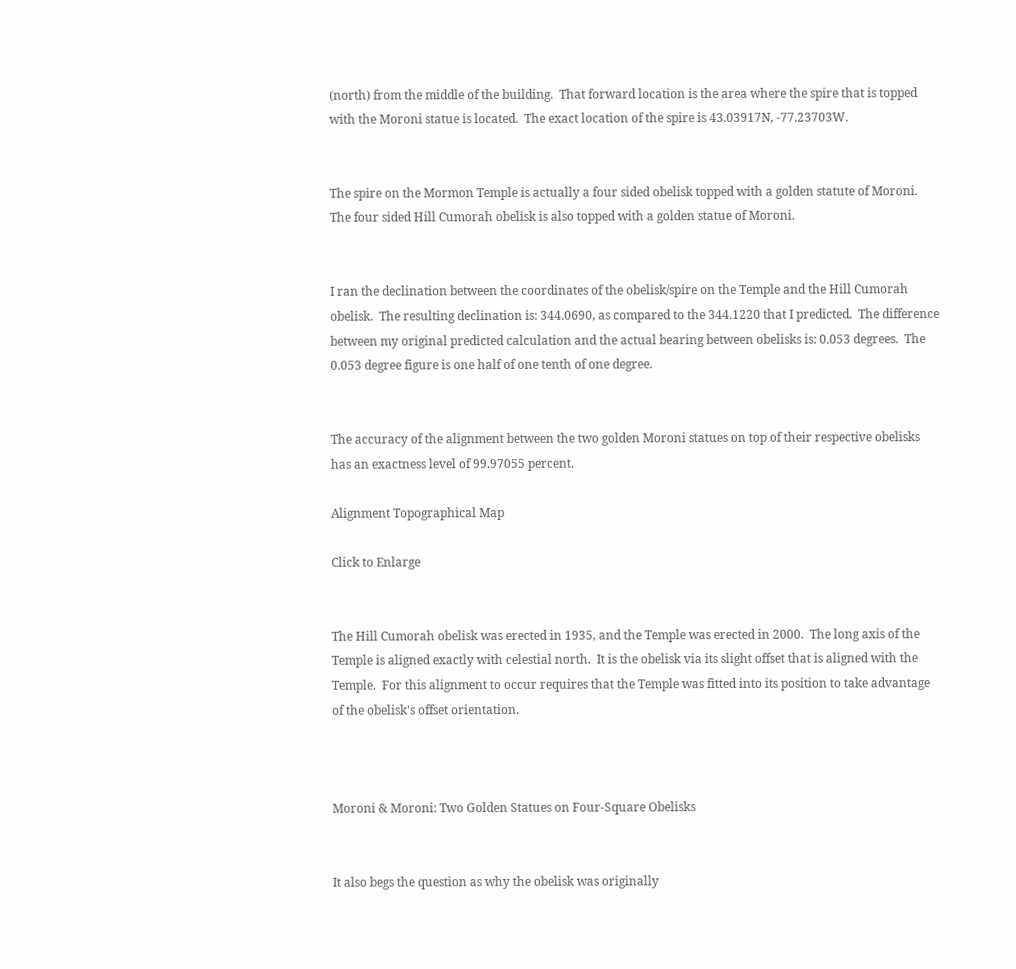(north) from the middle of the building.  That forward location is the area where the spire that is topped with the Moroni statue is located.  The exact location of the spire is 43.03917N, -77.23703W.


The spire on the Mormon Temple is actually a four sided obelisk topped with a golden statute of Moroni.  The four sided Hill Cumorah obelisk is also topped with a golden statue of Moroni.


I ran the declination between the coordinates of the obelisk/spire on the Temple and the Hill Cumorah obelisk.  The resulting declination is: 344.0690, as compared to the 344.1220 that I predicted.  The difference between my original predicted calculation and the actual bearing between obelisks is: 0.053 degrees.  The 0.053 degree figure is one half of one tenth of one degree.


The accuracy of the alignment between the two golden Moroni statues on top of their respective obelisks has an exactness level of 99.97055 percent.

Alignment Topographical Map

Click to Enlarge


The Hill Cumorah obelisk was erected in 1935, and the Temple was erected in 2000.  The long axis of the Temple is aligned exactly with celestial north.  It is the obelisk via its slight offset that is aligned with the Temple.  For this alignment to occur requires that the Temple was fitted into its position to take advantage of the obelisk's offset orientation.



Moroni & Moroni: Two Golden Statues on Four-Square Obelisks


It also begs the question as why the obelisk was originally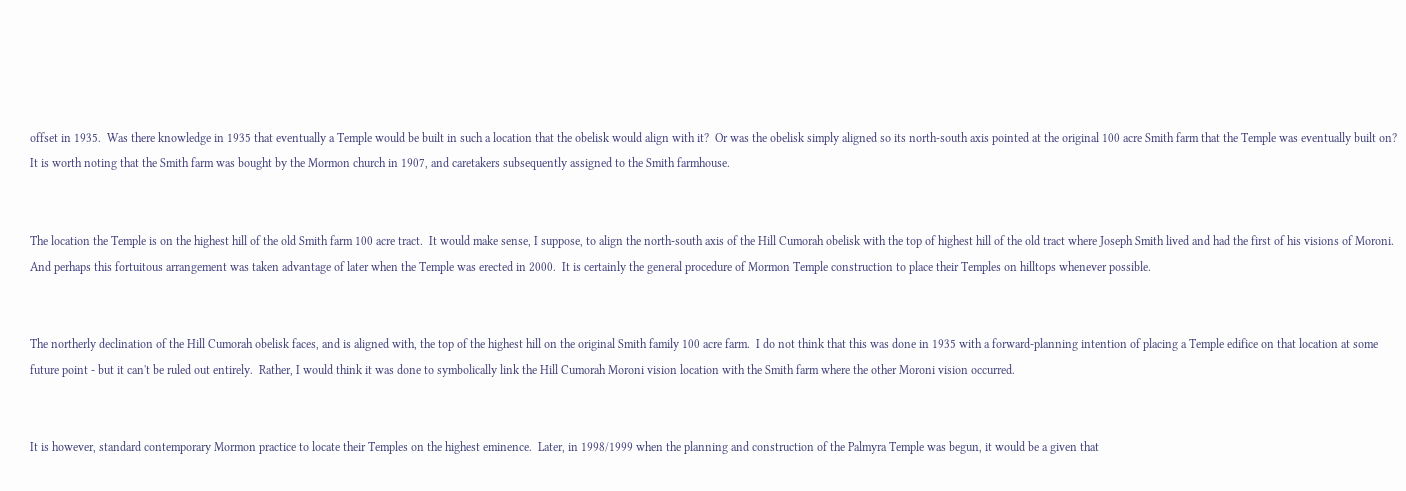offset in 1935.  Was there knowledge in 1935 that eventually a Temple would be built in such a location that the obelisk would align with it?  Or was the obelisk simply aligned so its north-south axis pointed at the original 100 acre Smith farm that the Temple was eventually built on?  It is worth noting that the Smith farm was bought by the Mormon church in 1907, and caretakers subsequently assigned to the Smith farmhouse.


The location the Temple is on the highest hill of the old Smith farm 100 acre tract.  It would make sense, I suppose, to align the north-south axis of the Hill Cumorah obelisk with the top of highest hill of the old tract where Joseph Smith lived and had the first of his visions of Moroni.  And perhaps this fortuitous arrangement was taken advantage of later when the Temple was erected in 2000.  It is certainly the general procedure of Mormon Temple construction to place their Temples on hilltops whenever possible.


The northerly declination of the Hill Cumorah obelisk faces, and is aligned with, the top of the highest hill on the original Smith family 100 acre farm.  I do not think that this was done in 1935 with a forward-planning intention of placing a Temple edifice on that location at some future point - but it can't be ruled out entirely.  Rather, I would think it was done to symbolically link the Hill Cumorah Moroni vision location with the Smith farm where the other Moroni vision occurred.


It is however, standard contemporary Mormon practice to locate their Temples on the highest eminence.  Later, in 1998/1999 when the planning and construction of the Palmyra Temple was begun, it would be a given that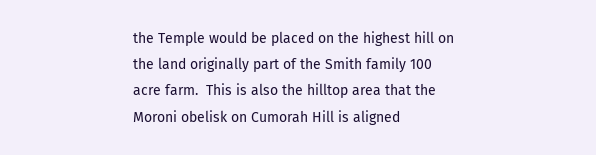the Temple would be placed on the highest hill on the land originally part of the Smith family 100 acre farm.  This is also the hilltop area that the Moroni obelisk on Cumorah Hill is aligned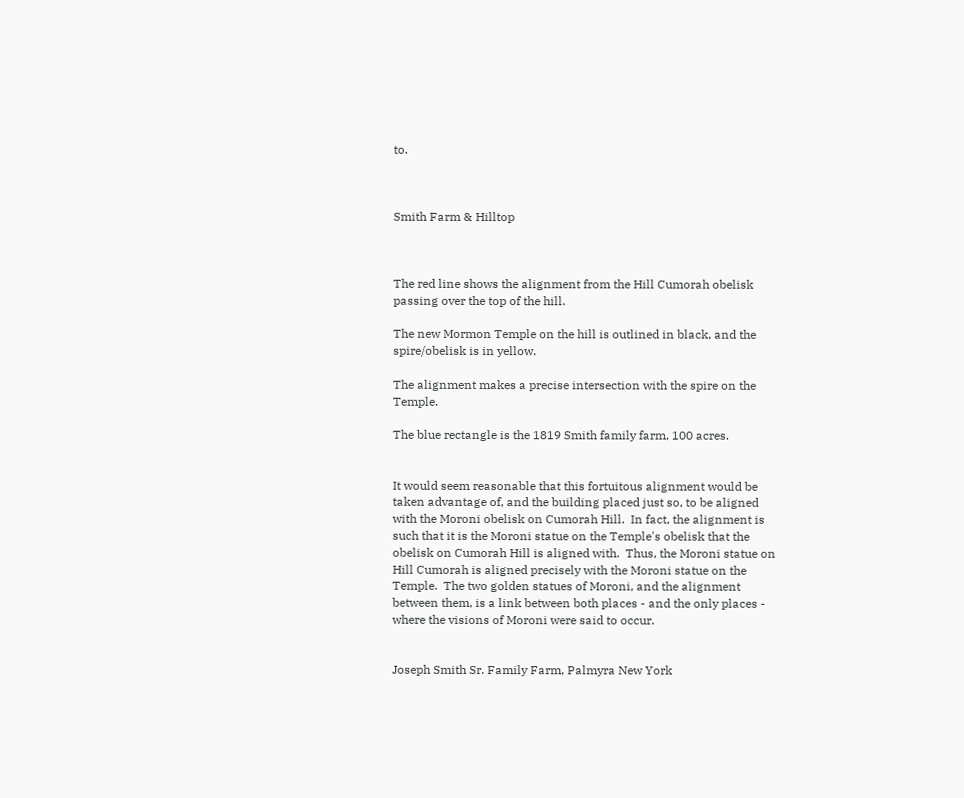to.



Smith Farm & Hilltop



The red line shows the alignment from the Hill Cumorah obelisk passing over the top of the hill.

The new Mormon Temple on the hill is outlined in black, and the spire/obelisk is in yellow.

The alignment makes a precise intersection with the spire on the Temple.

The blue rectangle is the 1819 Smith family farm, 100 acres.


It would seem reasonable that this fortuitous alignment would be taken advantage of, and the building placed just so, to be aligned with the Moroni obelisk on Cumorah Hill.  In fact, the alignment is such that it is the Moroni statue on the Temple's obelisk that the obelisk on Cumorah Hill is aligned with.  Thus, the Moroni statue on Hill Cumorah is aligned precisely with the Moroni statue on the Temple.  The two golden statues of Moroni, and the alignment between them, is a link between both places - and the only places - where the visions of Moroni were said to occur.


Joseph Smith Sr. Family Farm, Palmyra New York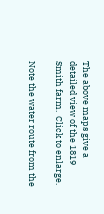The above maps give a detailed view of the 1819 Smith farm.  Click to enlarge.

Note the water route from the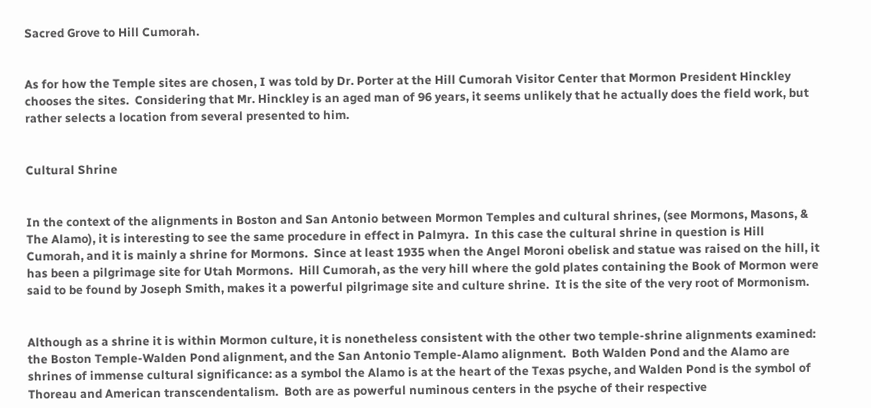Sacred Grove to Hill Cumorah.


As for how the Temple sites are chosen, I was told by Dr. Porter at the Hill Cumorah Visitor Center that Mormon President Hinckley chooses the sites.  Considering that Mr. Hinckley is an aged man of 96 years, it seems unlikely that he actually does the field work, but rather selects a location from several presented to him.


Cultural Shrine


In the context of the alignments in Boston and San Antonio between Mormon Temples and cultural shrines, (see Mormons, Masons, & The Alamo), it is interesting to see the same procedure in effect in Palmyra.  In this case the cultural shrine in question is Hill Cumorah, and it is mainly a shrine for Mormons.  Since at least 1935 when the Angel Moroni obelisk and statue was raised on the hill, it has been a pilgrimage site for Utah Mormons.  Hill Cumorah, as the very hill where the gold plates containing the Book of Mormon were said to be found by Joseph Smith, makes it a powerful pilgrimage site and culture shrine.  It is the site of the very root of Mormonism.


Although as a shrine it is within Mormon culture, it is nonetheless consistent with the other two temple-shrine alignments examined: the Boston Temple-Walden Pond alignment, and the San Antonio Temple-Alamo alignment.  Both Walden Pond and the Alamo are shrines of immense cultural significance: as a symbol the Alamo is at the heart of the Texas psyche, and Walden Pond is the symbol of Thoreau and American transcendentalism.  Both are as powerful numinous centers in the psyche of their respective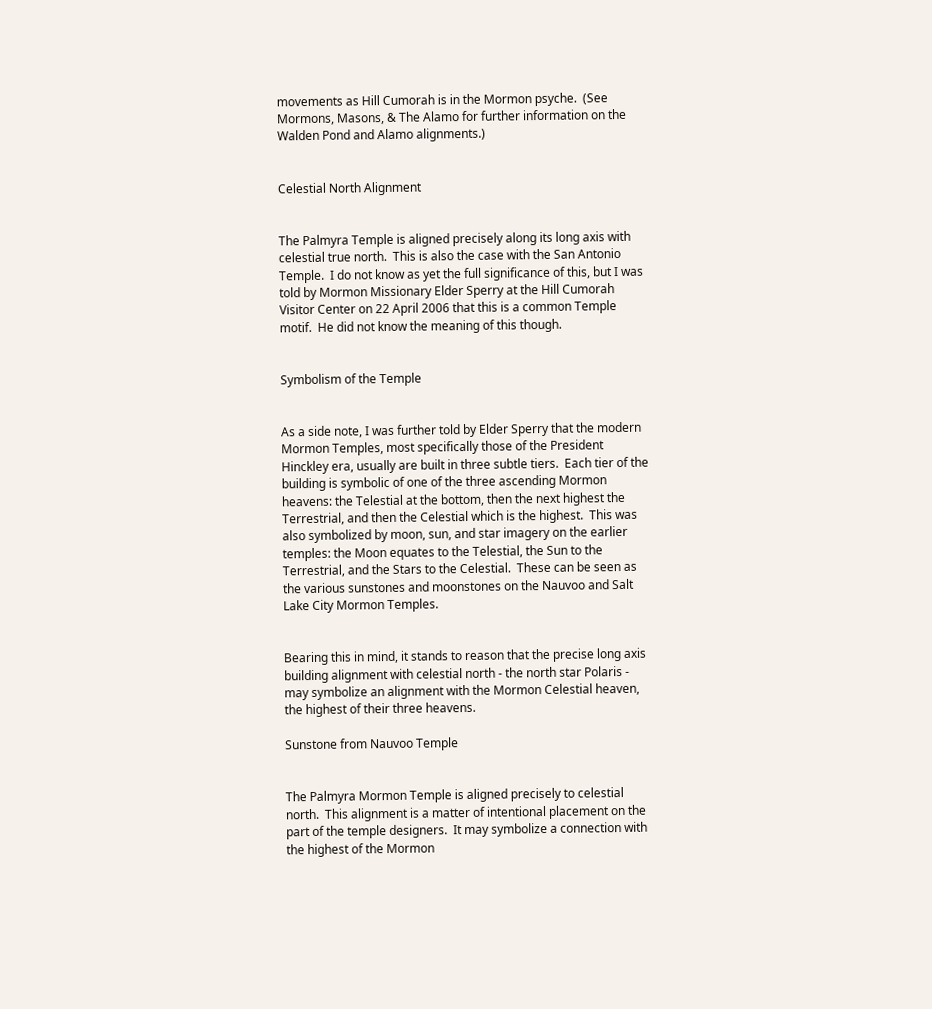movements as Hill Cumorah is in the Mormon psyche.  (See Mormons, Masons, & The Alamo for further information on the Walden Pond and Alamo alignments.)


Celestial North Alignment


The Palmyra Temple is aligned precisely along its long axis with celestial true north.  This is also the case with the San Antonio Temple.  I do not know as yet the full significance of this, but I was told by Mormon Missionary Elder Sperry at the Hill Cumorah Visitor Center on 22 April 2006 that this is a common Temple motif.  He did not know the meaning of this though.


Symbolism of the Temple


As a side note, I was further told by Elder Sperry that the modern Mormon Temples, most specifically those of the President Hinckley era, usually are built in three subtle tiers.  Each tier of the building is symbolic of one of the three ascending Mormon heavens: the Telestial at the bottom, then the next highest the Terrestrial, and then the Celestial which is the highest.  This was also symbolized by moon, sun, and star imagery on the earlier temples: the Moon equates to the Telestial, the Sun to the Terrestrial, and the Stars to the Celestial.  These can be seen as the various sunstones and moonstones on the Nauvoo and Salt Lake City Mormon Temples.


Bearing this in mind, it stands to reason that the precise long axis building alignment with celestial north - the north star Polaris - may symbolize an alignment with the Mormon Celestial heaven, the highest of their three heavens.

Sunstone from Nauvoo Temple


The Palmyra Mormon Temple is aligned precisely to celestial north.  This alignment is a matter of intentional placement on the part of the temple designers.  It may symbolize a connection with the highest of the Mormon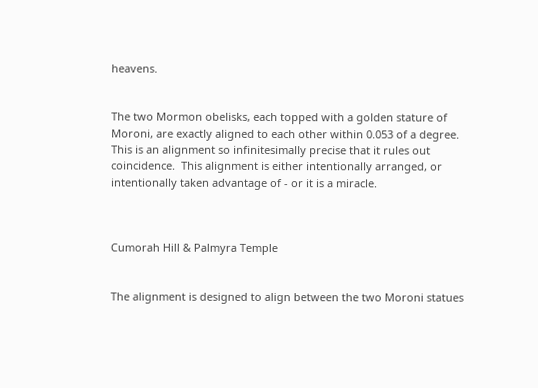heavens.


The two Mormon obelisks, each topped with a golden stature of Moroni, are exactly aligned to each other within 0.053 of a degree.  This is an alignment so infinitesimally precise that it rules out coincidence.  This alignment is either intentionally arranged, or intentionally taken advantage of - or it is a miracle.



Cumorah Hill & Palmyra Temple


The alignment is designed to align between the two Moroni statues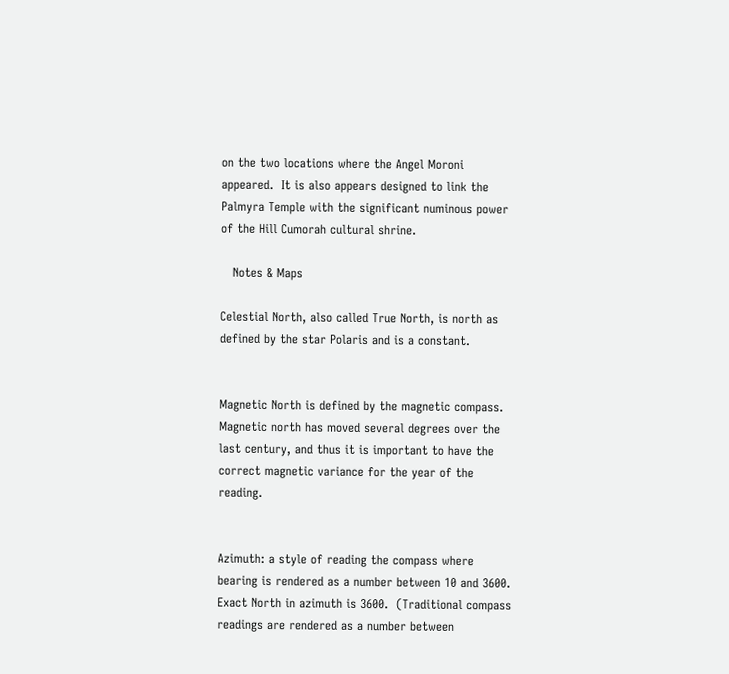on the two locations where the Angel Moroni appeared.  It is also appears designed to link the Palmyra Temple with the significant numinous power of the Hill Cumorah cultural shrine.

   Notes & Maps

Celestial North, also called True North, is north as defined by the star Polaris and is a constant.


Magnetic North is defined by the magnetic compass.  Magnetic north has moved several degrees over the last century, and thus it is important to have the correct magnetic variance for the year of the reading.


Azimuth: a style of reading the compass where bearing is rendered as a number between 10 and 3600.  Exact North in azimuth is 3600.  (Traditional compass readings are rendered as a number between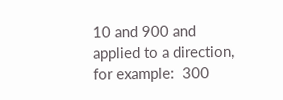10 and 900 and applied to a direction, for example:  300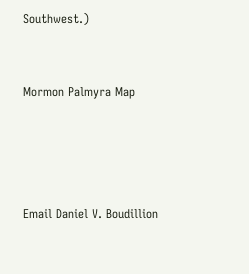Southwest.)


Mormon Palmyra Map




Email Daniel V. Boudillion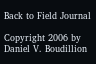Back to Field Journal

Copyright 2006 by Daniel V. Boudillion